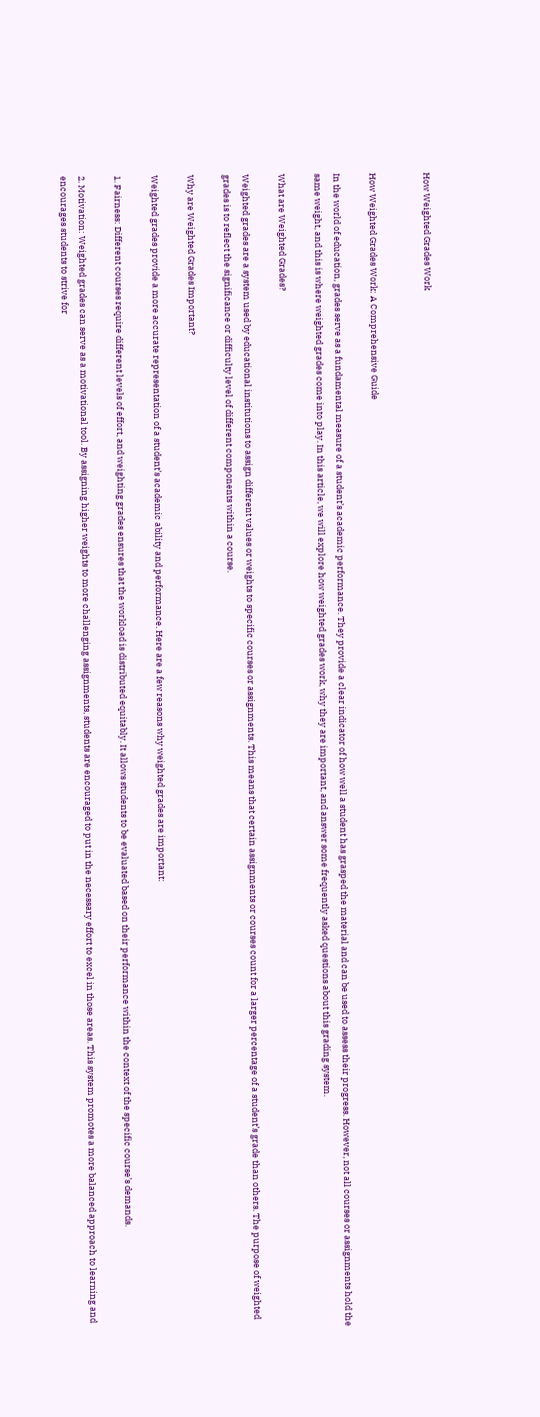How Weighted Grades Work


How Weighted Grades Work: A Comprehensive Guide

In the world of education, grades serve as a fundamental measure of a student’s academic performance. They provide a clear indicator of how well a student has grasped the material and can be used to assess their progress. However, not all courses or assignments hold the same weight, and this is where weighted grades come into play. In this article, we will explore how weighted grades work, why they are important, and answer some frequently asked questions about this grading system.

What are Weighted Grades?

Weighted grades are a system used by educational institutions to assign different values or weights to specific courses or assignments. This means that certain assignments or courses count for a larger percentage of a student’s grade than others. The purpose of weighted grades is to reflect the significance or difficulty level of different components within a course.

Why are Weighted Grades Important?

Weighted grades provide a more accurate representation of a student’s academic ability and performance. Here are a few reasons why weighted grades are important:

1. Fairness: Different courses require different levels of effort, and weighting grades ensures that the workload is distributed equitably. It allows students to be evaluated based on their performance within the context of the specific course’s demands.

2. Motivation: Weighted grades can serve as a motivational tool. By assigning higher weights to more challenging assignments, students are encouraged to put in the necessary effort to excel in those areas. This system promotes a more balanced approach to learning and encourages students to strive for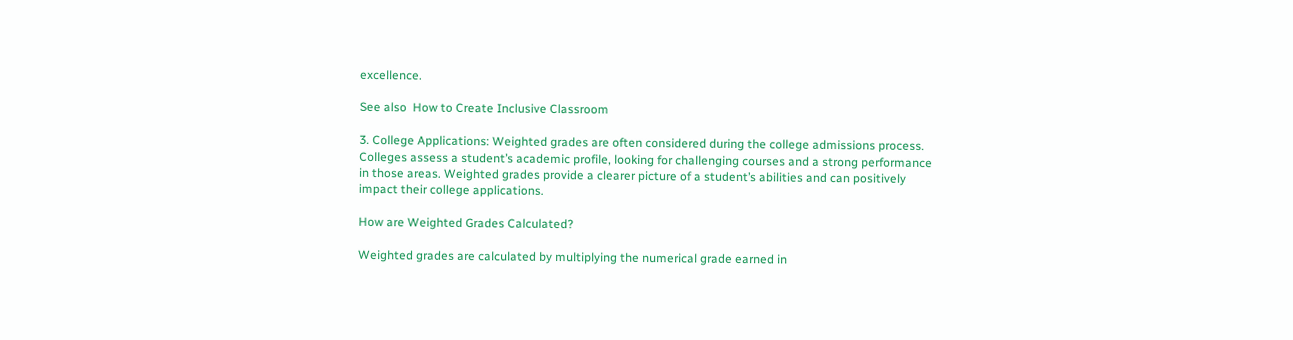excellence.

See also  How to Create Inclusive Classroom

3. College Applications: Weighted grades are often considered during the college admissions process. Colleges assess a student’s academic profile, looking for challenging courses and a strong performance in those areas. Weighted grades provide a clearer picture of a student’s abilities and can positively impact their college applications.

How are Weighted Grades Calculated?

Weighted grades are calculated by multiplying the numerical grade earned in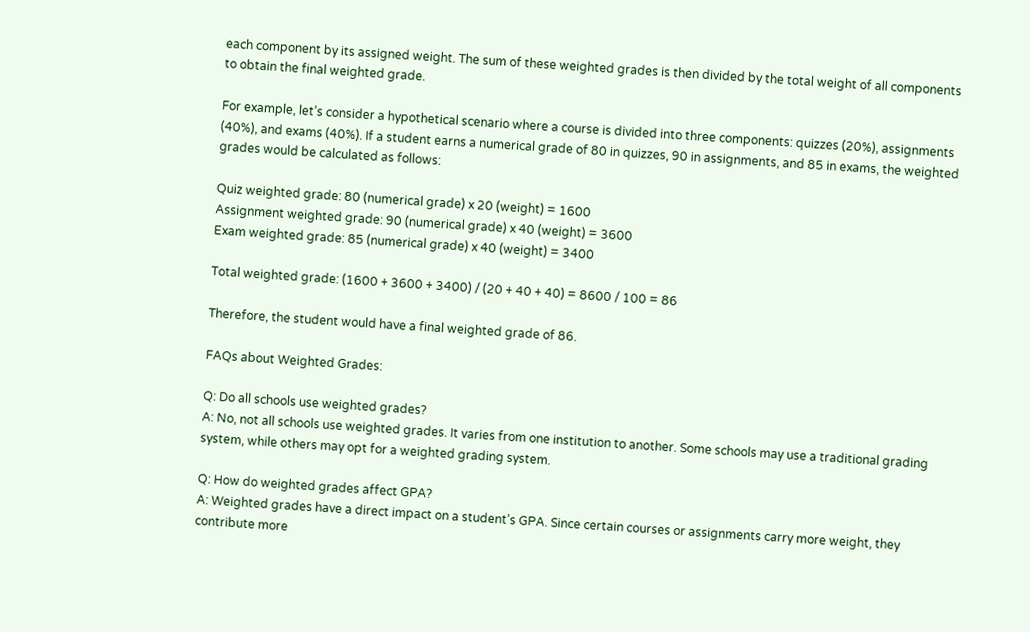each component by its assigned weight. The sum of these weighted grades is then divided by the total weight of all components to obtain the final weighted grade.

For example, let’s consider a hypothetical scenario where a course is divided into three components: quizzes (20%), assignments (40%), and exams (40%). If a student earns a numerical grade of 80 in quizzes, 90 in assignments, and 85 in exams, the weighted grades would be calculated as follows:

Quiz weighted grade: 80 (numerical grade) x 20 (weight) = 1600
Assignment weighted grade: 90 (numerical grade) x 40 (weight) = 3600
Exam weighted grade: 85 (numerical grade) x 40 (weight) = 3400

Total weighted grade: (1600 + 3600 + 3400) / (20 + 40 + 40) = 8600 / 100 = 86

Therefore, the student would have a final weighted grade of 86.

FAQs about Weighted Grades:

Q: Do all schools use weighted grades?
A: No, not all schools use weighted grades. It varies from one institution to another. Some schools may use a traditional grading system, while others may opt for a weighted grading system.

Q: How do weighted grades affect GPA?
A: Weighted grades have a direct impact on a student’s GPA. Since certain courses or assignments carry more weight, they contribute more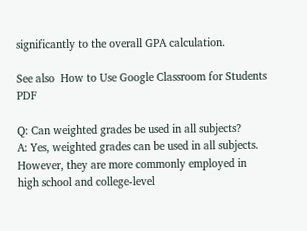significantly to the overall GPA calculation.

See also  How to Use Google Classroom for Students PDF

Q: Can weighted grades be used in all subjects?
A: Yes, weighted grades can be used in all subjects. However, they are more commonly employed in high school and college-level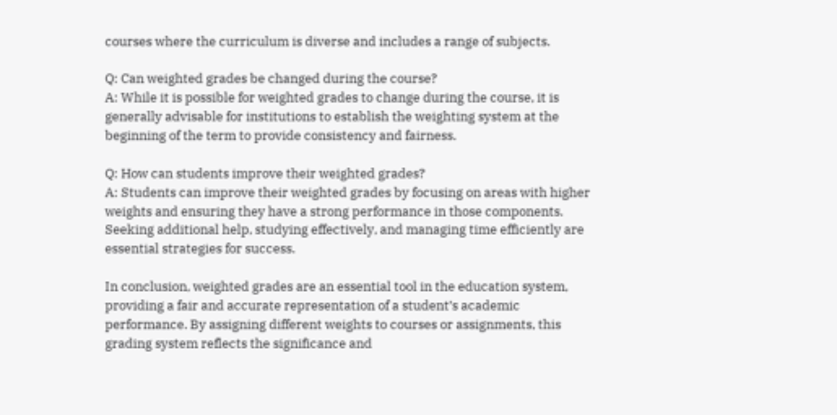courses where the curriculum is diverse and includes a range of subjects.

Q: Can weighted grades be changed during the course?
A: While it is possible for weighted grades to change during the course, it is generally advisable for institutions to establish the weighting system at the beginning of the term to provide consistency and fairness.

Q: How can students improve their weighted grades?
A: Students can improve their weighted grades by focusing on areas with higher weights and ensuring they have a strong performance in those components. Seeking additional help, studying effectively, and managing time efficiently are essential strategies for success.

In conclusion, weighted grades are an essential tool in the education system, providing a fair and accurate representation of a student’s academic performance. By assigning different weights to courses or assignments, this grading system reflects the significance and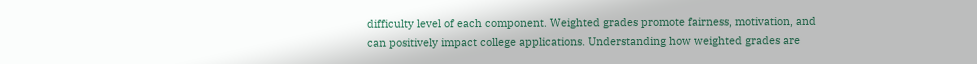difficulty level of each component. Weighted grades promote fairness, motivation, and can positively impact college applications. Understanding how weighted grades are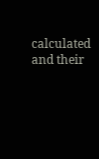calculated and their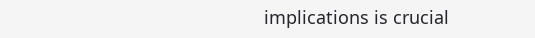implications is crucial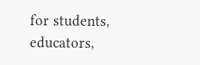for students, educators,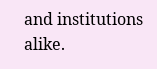and institutions alike.